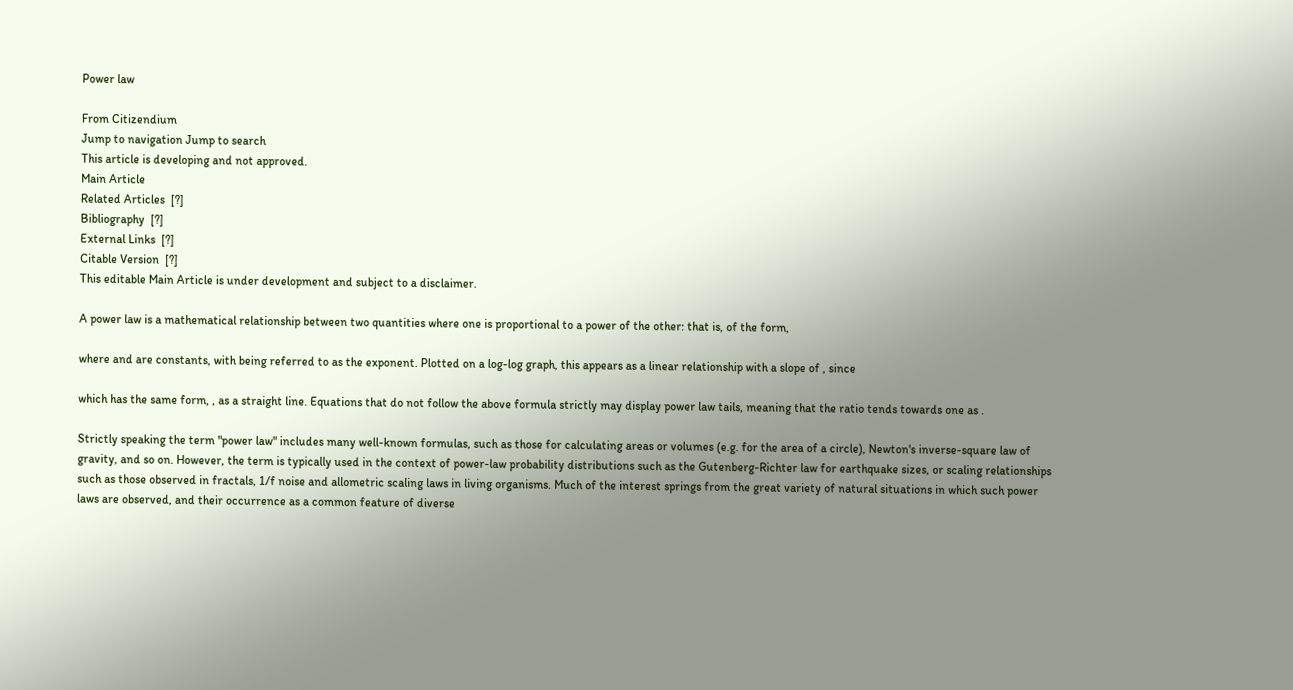Power law

From Citizendium
Jump to navigation Jump to search
This article is developing and not approved.
Main Article
Related Articles  [?]
Bibliography  [?]
External Links  [?]
Citable Version  [?]
This editable Main Article is under development and subject to a disclaimer.

A power law is a mathematical relationship between two quantities where one is proportional to a power of the other: that is, of the form,

where and are constants, with being referred to as the exponent. Plotted on a log-log graph, this appears as a linear relationship with a slope of , since

which has the same form, , as a straight line. Equations that do not follow the above formula strictly may display power law tails, meaning that the ratio tends towards one as .

Strictly speaking the term "power law" includes many well-known formulas, such as those for calculating areas or volumes (e.g. for the area of a circle), Newton's inverse-square law of gravity, and so on. However, the term is typically used in the context of power-law probability distributions such as the Gutenberg-Richter law for earthquake sizes, or scaling relationships such as those observed in fractals, 1/f noise and allometric scaling laws in living organisms. Much of the interest springs from the great variety of natural situations in which such power laws are observed, and their occurrence as a common feature of diverse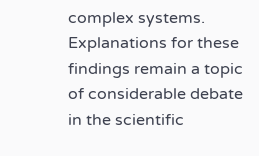complex systems. Explanations for these findings remain a topic of considerable debate in the scientific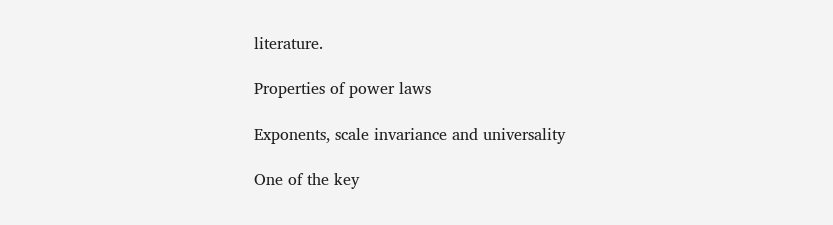literature.

Properties of power laws

Exponents, scale invariance and universality

One of the key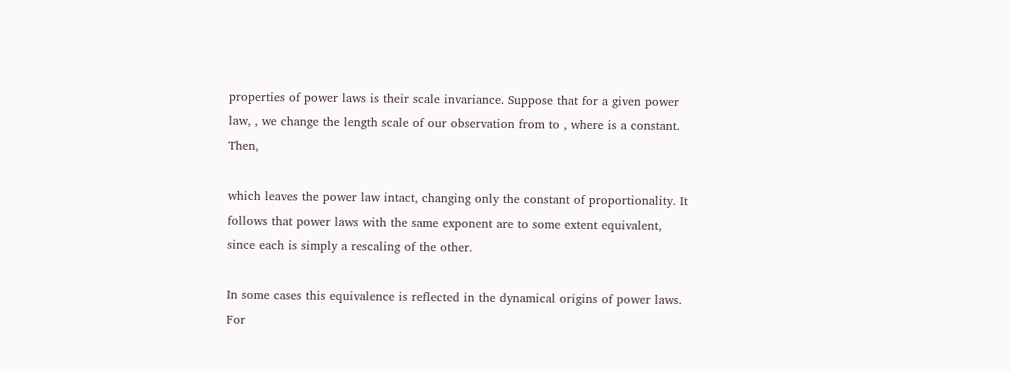properties of power laws is their scale invariance. Suppose that for a given power law, , we change the length scale of our observation from to , where is a constant. Then,

which leaves the power law intact, changing only the constant of proportionality. It follows that power laws with the same exponent are to some extent equivalent, since each is simply a rescaling of the other.

In some cases this equivalence is reflected in the dynamical origins of power laws. For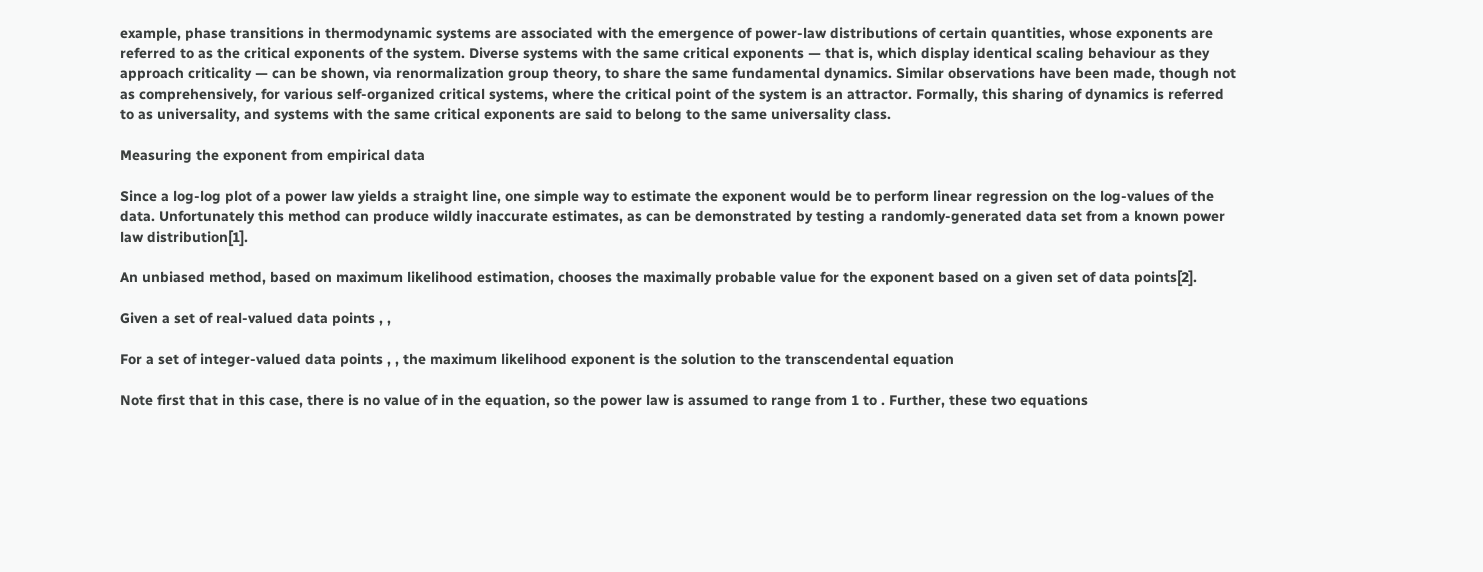example, phase transitions in thermodynamic systems are associated with the emergence of power-law distributions of certain quantities, whose exponents are referred to as the critical exponents of the system. Diverse systems with the same critical exponents — that is, which display identical scaling behaviour as they approach criticality — can be shown, via renormalization group theory, to share the same fundamental dynamics. Similar observations have been made, though not as comprehensively, for various self-organized critical systems, where the critical point of the system is an attractor. Formally, this sharing of dynamics is referred to as universality, and systems with the same critical exponents are said to belong to the same universality class.

Measuring the exponent from empirical data

Since a log-log plot of a power law yields a straight line, one simple way to estimate the exponent would be to perform linear regression on the log-values of the data. Unfortunately this method can produce wildly inaccurate estimates, as can be demonstrated by testing a randomly-generated data set from a known power law distribution[1].

An unbiased method, based on maximum likelihood estimation, chooses the maximally probable value for the exponent based on a given set of data points[2].

Given a set of real-valued data points , ,

For a set of integer-valued data points , , the maximum likelihood exponent is the solution to the transcendental equation

Note first that in this case, there is no value of in the equation, so the power law is assumed to range from 1 to . Further, these two equations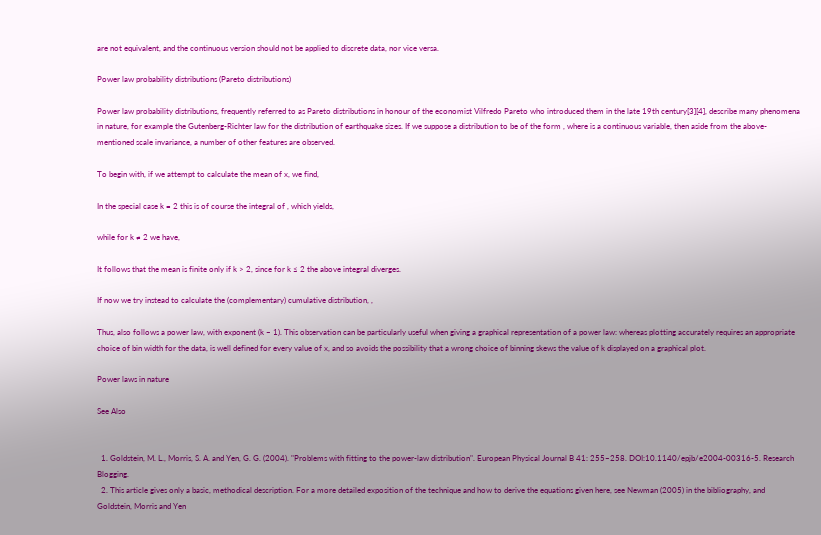are not equivalent, and the continuous version should not be applied to discrete data, nor vice versa.

Power law probability distributions (Pareto distributions)

Power law probability distributions, frequently referred to as Pareto distributions in honour of the economist Vilfredo Pareto who introduced them in the late 19th century[3][4], describe many phenomena in nature, for example the Gutenberg-Richter law for the distribution of earthquake sizes. If we suppose a distribution to be of the form , where is a continuous variable, then aside from the above-mentioned scale invariance, a number of other features are observed.

To begin with, if we attempt to calculate the mean of x, we find,

In the special case k = 2 this is of course the integral of , which yields,

while for k ≠ 2 we have,

It follows that the mean is finite only if k > 2, since for k ≤ 2 the above integral diverges.

If now we try instead to calculate the (complementary) cumulative distribution, ,

Thus, also follows a power law, with exponent (k – 1). This observation can be particularly useful when giving a graphical representation of a power law: whereas plotting accurately requires an appropriate choice of bin width for the data, is well defined for every value of x, and so avoids the possibility that a wrong choice of binning skews the value of k displayed on a graphical plot.

Power laws in nature

See Also


  1. Goldstein, M. L., Morris, S. A. and Yen, G. G. (2004). "Problems with fitting to the power-law distribution". European Physical Journal B 41: 255–258. DOI:10.1140/epjb/e2004-00316-5. Research Blogging.
  2. This article gives only a basic, methodical description. For a more detailed exposition of the technique and how to derive the equations given here, see Newman (2005) in the bibliography, and Goldstein, Morris and Yen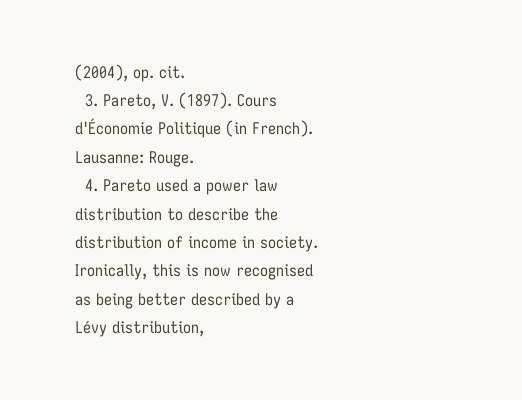(2004), op. cit.
  3. Pareto, V. (1897). Cours d'Économie Politique (in French). Lausanne: Rouge.
  4. Pareto used a power law distribution to describe the distribution of income in society. Ironically, this is now recognised as being better described by a Lévy distribution,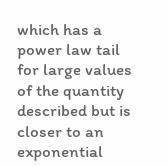which has a power law tail for large values of the quantity described but is closer to an exponential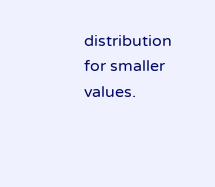distribution for smaller values.